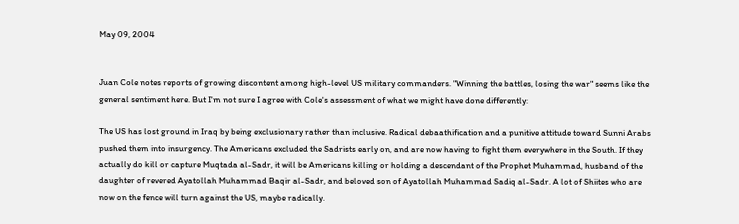May 09, 2004


Juan Cole notes reports of growing discontent among high-level US military commanders. "Winning the battles, losing the war" seems like the general sentiment here. But I'm not sure I agree with Cole's assessment of what we might have done differently:

The US has lost ground in Iraq by being exclusionary rather than inclusive. Radical debaathification and a punitive attitude toward Sunni Arabs pushed them into insurgency. The Americans excluded the Sadrists early on, and are now having to fight them everywhere in the South. If they actually do kill or capture Muqtada al-Sadr, it will be Americans killing or holding a descendant of the Prophet Muhammad, husband of the daughter of revered Ayatollah Muhammad Baqir al-Sadr, and beloved son of Ayatollah Muhammad Sadiq al-Sadr. A lot of Shiites who are now on the fence will turn against the US, maybe radically.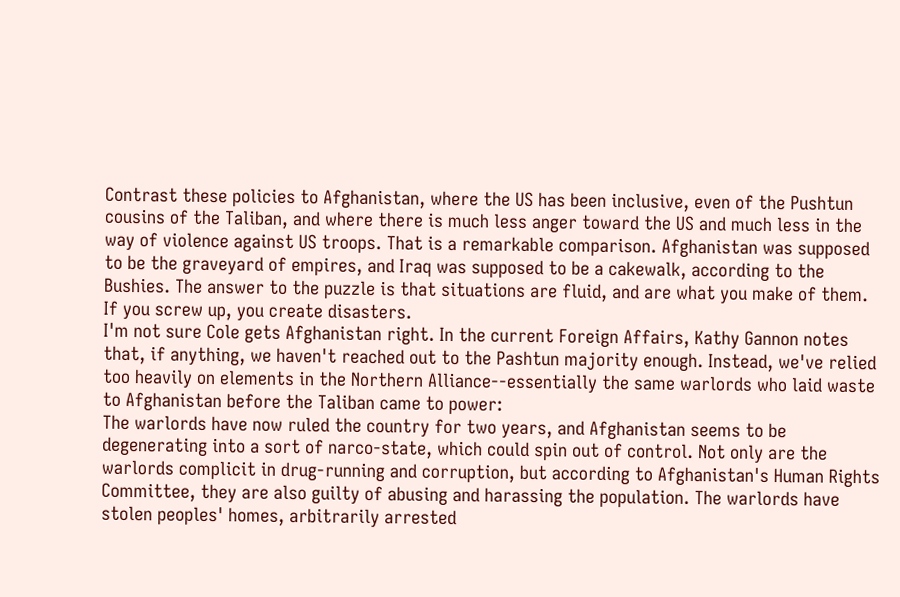Contrast these policies to Afghanistan, where the US has been inclusive, even of the Pushtun cousins of the Taliban, and where there is much less anger toward the US and much less in the way of violence against US troops. That is a remarkable comparison. Afghanistan was supposed to be the graveyard of empires, and Iraq was supposed to be a cakewalk, according to the Bushies. The answer to the puzzle is that situations are fluid, and are what you make of them. If you screw up, you create disasters.
I'm not sure Cole gets Afghanistan right. In the current Foreign Affairs, Kathy Gannon notes that, if anything, we haven't reached out to the Pashtun majority enough. Instead, we've relied too heavily on elements in the Northern Alliance--essentially the same warlords who laid waste to Afghanistan before the Taliban came to power:
The warlords have now ruled the country for two years, and Afghanistan seems to be degenerating into a sort of narco-state, which could spin out of control. Not only are the warlords complicit in drug-running and corruption, but according to Afghanistan's Human Rights Committee, they are also guilty of abusing and harassing the population. The warlords have stolen peoples' homes, arbitrarily arrested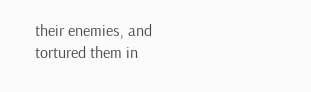their enemies, and tortured them in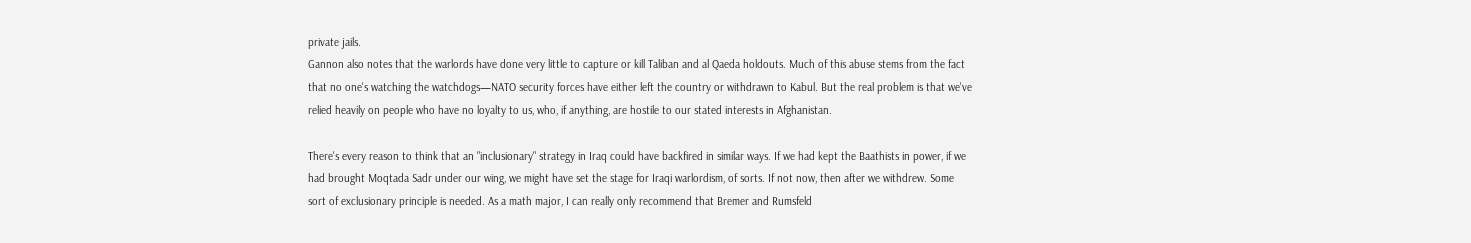private jails.
Gannon also notes that the warlords have done very little to capture or kill Taliban and al Qaeda holdouts. Much of this abuse stems from the fact that no one's watching the watchdogs—NATO security forces have either left the country or withdrawn to Kabul. But the real problem is that we've relied heavily on people who have no loyalty to us, who, if anything, are hostile to our stated interests in Afghanistan.

There's every reason to think that an "inclusionary" strategy in Iraq could have backfired in similar ways. If we had kept the Baathists in power, if we had brought Moqtada Sadr under our wing, we might have set the stage for Iraqi warlordism, of sorts. If not now, then after we withdrew. Some sort of exclusionary principle is needed. As a math major, I can really only recommend that Bremer and Rumsfeld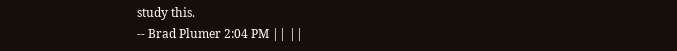study this.
-- Brad Plumer 2:04 PM || ||